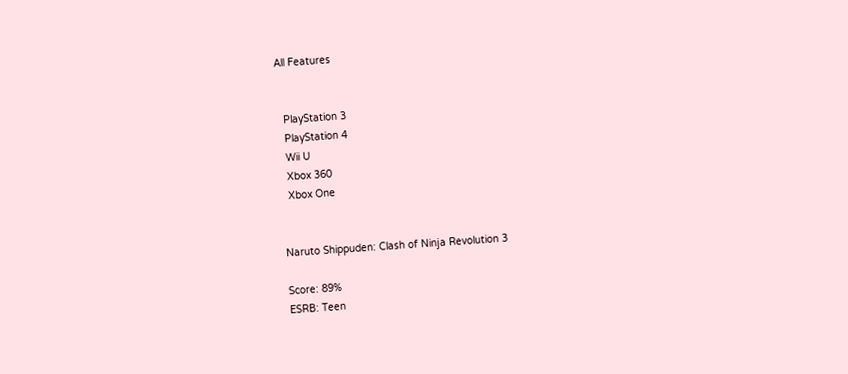All Features


  PlayStation 3
  PlayStation 4
  Wii U
  Xbox 360
  Xbox One


Naruto Shippuden: Clash of Ninja Revolution 3

Score: 89%
ESRB: Teen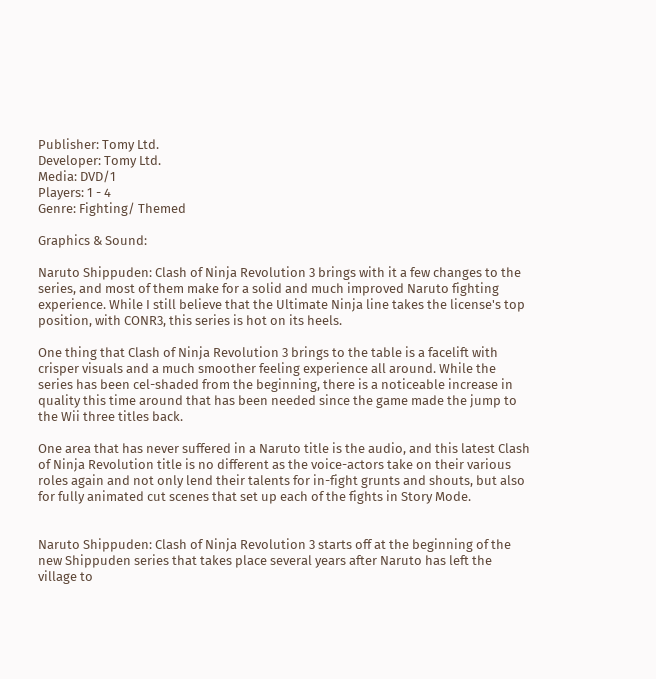Publisher: Tomy Ltd.
Developer: Tomy Ltd.
Media: DVD/1
Players: 1 - 4
Genre: Fighting/ Themed

Graphics & Sound:

Naruto Shippuden: Clash of Ninja Revolution 3 brings with it a few changes to the series, and most of them make for a solid and much improved Naruto fighting experience. While I still believe that the Ultimate Ninja line takes the license's top position, with CONR3, this series is hot on its heels.

One thing that Clash of Ninja Revolution 3 brings to the table is a facelift with crisper visuals and a much smoother feeling experience all around. While the series has been cel-shaded from the beginning, there is a noticeable increase in quality this time around that has been needed since the game made the jump to the Wii three titles back.

One area that has never suffered in a Naruto title is the audio, and this latest Clash of Ninja Revolution title is no different as the voice-actors take on their various roles again and not only lend their talents for in-fight grunts and shouts, but also for fully animated cut scenes that set up each of the fights in Story Mode.


Naruto Shippuden: Clash of Ninja Revolution 3 starts off at the beginning of the new Shippuden series that takes place several years after Naruto has left the village to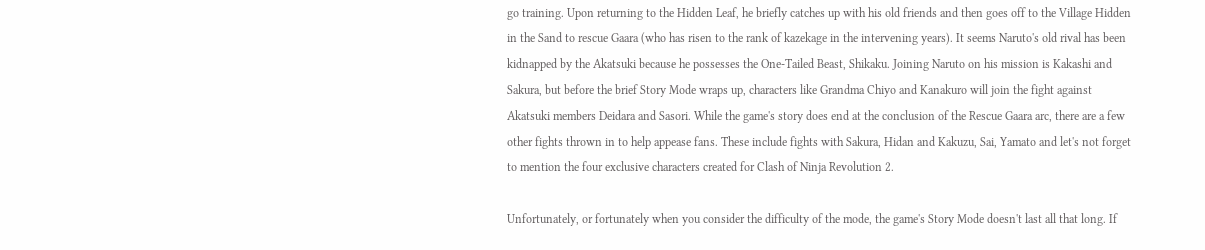go training. Upon returning to the Hidden Leaf, he briefly catches up with his old friends and then goes off to the Village Hidden in the Sand to rescue Gaara (who has risen to the rank of kazekage in the intervening years). It seems Naruto's old rival has been kidnapped by the Akatsuki because he possesses the One-Tailed Beast, Shikaku. Joining Naruto on his mission is Kakashi and Sakura, but before the brief Story Mode wraps up, characters like Grandma Chiyo and Kanakuro will join the fight against Akatsuki members Deidara and Sasori. While the game's story does end at the conclusion of the Rescue Gaara arc, there are a few other fights thrown in to help appease fans. These include fights with Sakura, Hidan and Kakuzu, Sai, Yamato and let's not forget to mention the four exclusive characters created for Clash of Ninja Revolution 2.

Unfortunately, or fortunately when you consider the difficulty of the mode, the game's Story Mode doesn't last all that long. If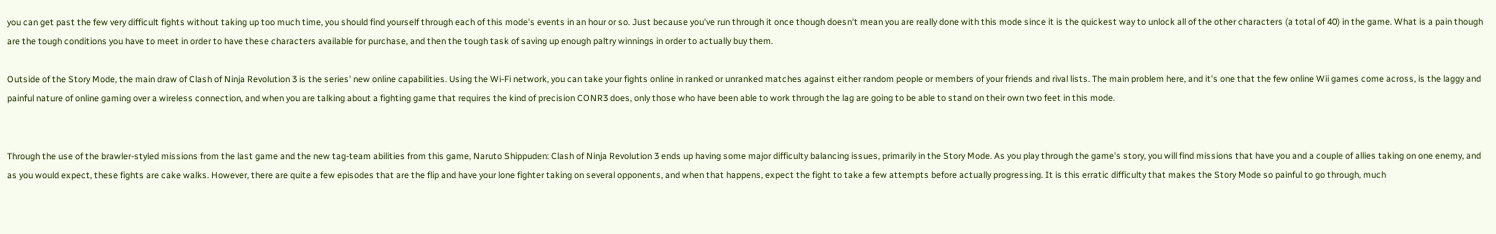you can get past the few very difficult fights without taking up too much time, you should find yourself through each of this mode's events in an hour or so. Just because you've run through it once though doesn't mean you are really done with this mode since it is the quickest way to unlock all of the other characters (a total of 40) in the game. What is a pain though are the tough conditions you have to meet in order to have these characters available for purchase, and then the tough task of saving up enough paltry winnings in order to actually buy them.

Outside of the Story Mode, the main draw of Clash of Ninja Revolution 3 is the series' new online capabilities. Using the Wi-Fi network, you can take your fights online in ranked or unranked matches against either random people or members of your friends and rival lists. The main problem here, and it's one that the few online Wii games come across, is the laggy and painful nature of online gaming over a wireless connection, and when you are talking about a fighting game that requires the kind of precision CONR3 does, only those who have been able to work through the lag are going to be able to stand on their own two feet in this mode.


Through the use of the brawler-styled missions from the last game and the new tag-team abilities from this game, Naruto Shippuden: Clash of Ninja Revolution 3 ends up having some major difficulty balancing issues, primarily in the Story Mode. As you play through the game's story, you will find missions that have you and a couple of allies taking on one enemy, and as you would expect, these fights are cake walks. However, there are quite a few episodes that are the flip and have your lone fighter taking on several opponents, and when that happens, expect the fight to take a few attempts before actually progressing. It is this erratic difficulty that makes the Story Mode so painful to go through, much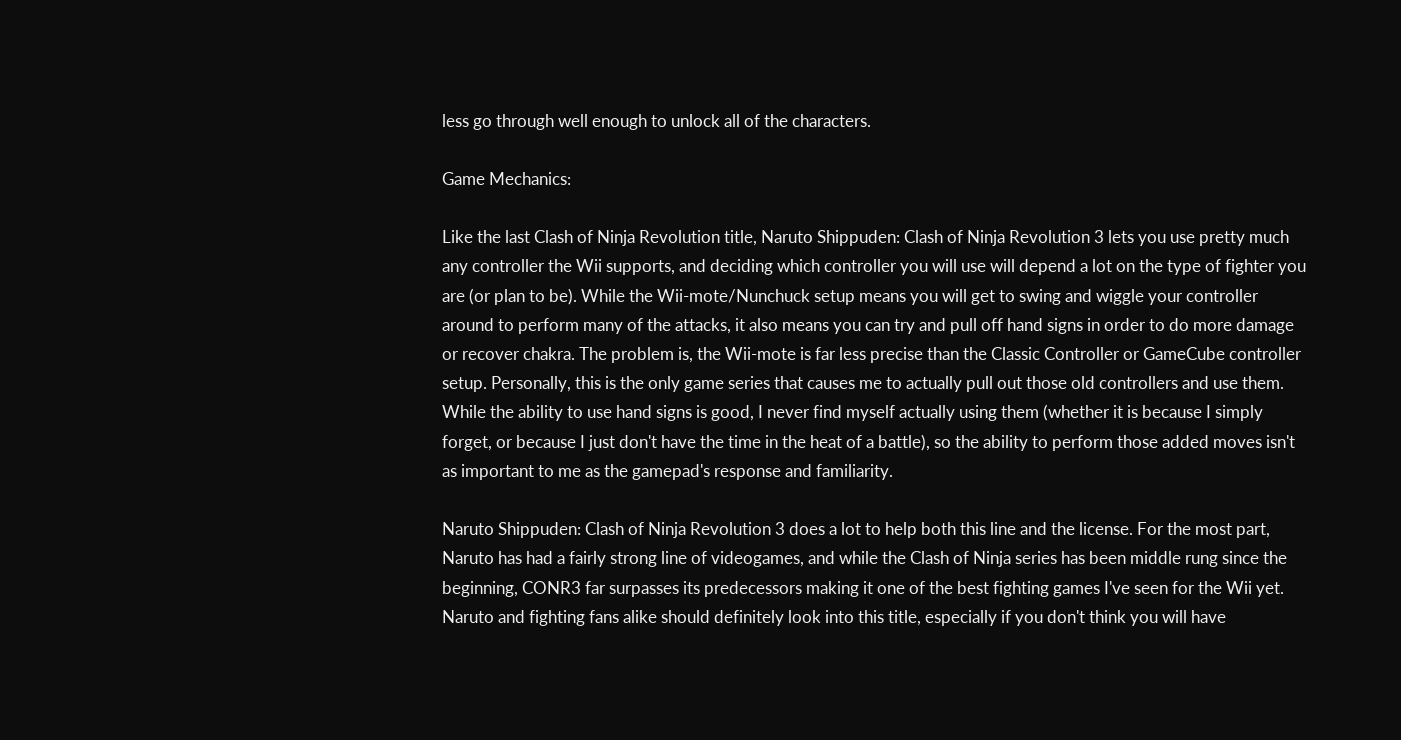less go through well enough to unlock all of the characters.

Game Mechanics:

Like the last Clash of Ninja Revolution title, Naruto Shippuden: Clash of Ninja Revolution 3 lets you use pretty much any controller the Wii supports, and deciding which controller you will use will depend a lot on the type of fighter you are (or plan to be). While the Wii-mote/Nunchuck setup means you will get to swing and wiggle your controller around to perform many of the attacks, it also means you can try and pull off hand signs in order to do more damage or recover chakra. The problem is, the Wii-mote is far less precise than the Classic Controller or GameCube controller setup. Personally, this is the only game series that causes me to actually pull out those old controllers and use them. While the ability to use hand signs is good, I never find myself actually using them (whether it is because I simply forget, or because I just don't have the time in the heat of a battle), so the ability to perform those added moves isn't as important to me as the gamepad's response and familiarity.

Naruto Shippuden: Clash of Ninja Revolution 3 does a lot to help both this line and the license. For the most part, Naruto has had a fairly strong line of videogames, and while the Clash of Ninja series has been middle rung since the beginning, CONR3 far surpasses its predecessors making it one of the best fighting games I've seen for the Wii yet. Naruto and fighting fans alike should definitely look into this title, especially if you don't think you will have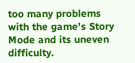too many problems with the game's Story Mode and its uneven difficulty.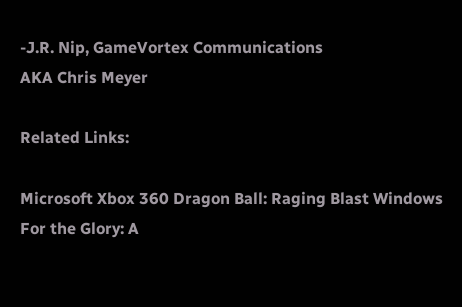-J.R. Nip, GameVortex Communications
AKA Chris Meyer

Related Links:

Microsoft Xbox 360 Dragon Ball: Raging Blast Windows For the Glory: A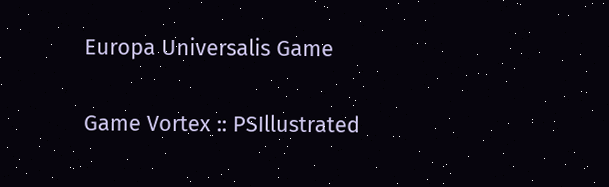Europa Universalis Game

Game Vortex :: PSIllustrated